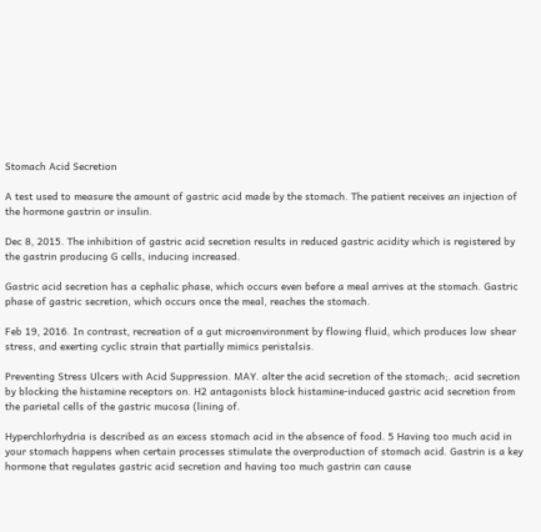Stomach Acid Secretion

A test used to measure the amount of gastric acid made by the stomach. The patient receives an injection of the hormone gastrin or insulin.

Dec 8, 2015. The inhibition of gastric acid secretion results in reduced gastric acidity which is registered by the gastrin producing G cells, inducing increased.

Gastric acid secretion has a cephalic phase, which occurs even before a meal arrives at the stomach. Gastric phase of gastric secretion, which occurs once the meal, reaches the stomach.

Feb 19, 2016. In contrast, recreation of a gut microenvironment by flowing fluid, which produces low shear stress, and exerting cyclic strain that partially mimics peristalsis.

Preventing Stress Ulcers with Acid Suppression. MAY. alter the acid secretion of the stomach;. acid secretion by blocking the histamine receptors on. H2 antagonists block histamine-induced gastric acid secretion from the parietal cells of the gastric mucosa (lining of.

Hyperchlorhydria is described as an excess stomach acid in the absence of food. 5 Having too much acid in your stomach happens when certain processes stimulate the overproduction of stomach acid. Gastrin is a key hormone that regulates gastric acid secretion and having too much gastrin can cause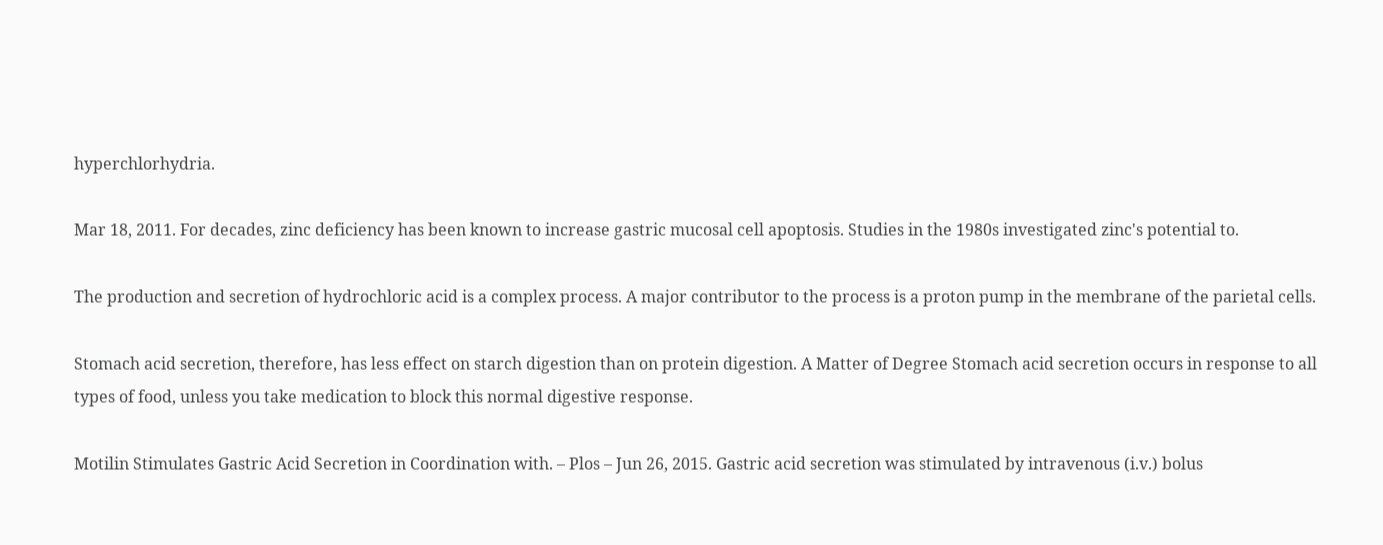hyperchlorhydria.

Mar 18, 2011. For decades, zinc deficiency has been known to increase gastric mucosal cell apoptosis. Studies in the 1980s investigated zinc's potential to.

The production and secretion of hydrochloric acid is a complex process. A major contributor to the process is a proton pump in the membrane of the parietal cells.

Stomach acid secretion, therefore, has less effect on starch digestion than on protein digestion. A Matter of Degree Stomach acid secretion occurs in response to all types of food, unless you take medication to block this normal digestive response.

Motilin Stimulates Gastric Acid Secretion in Coordination with. – Plos – Jun 26, 2015. Gastric acid secretion was stimulated by intravenous (i.v.) bolus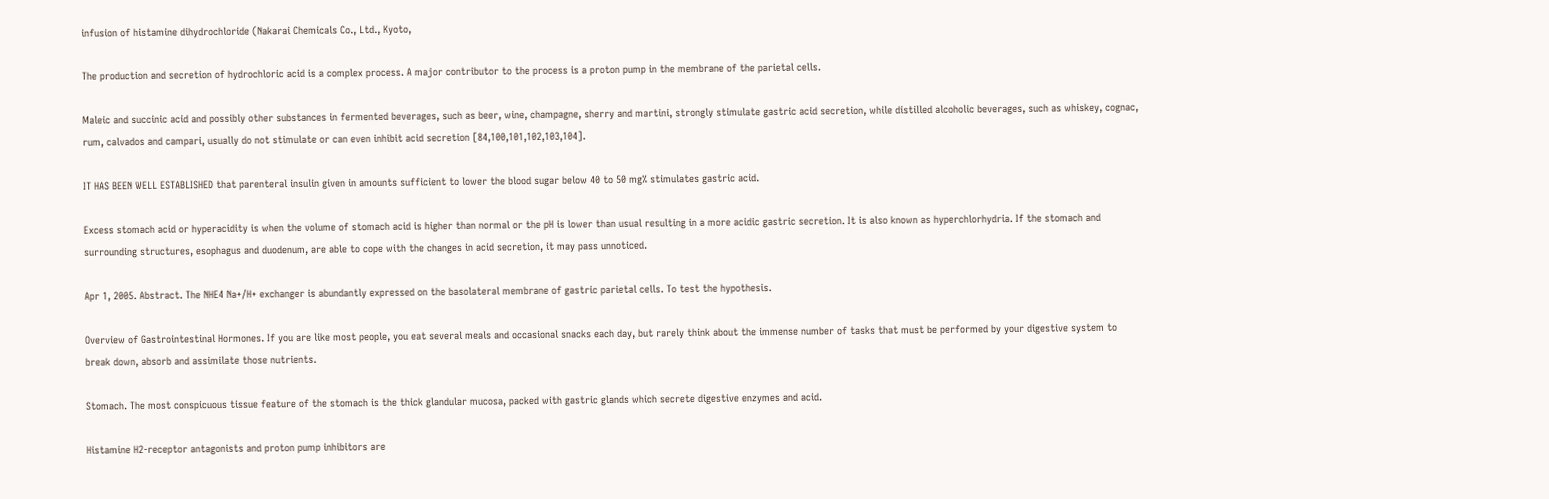infusion of histamine dihydrochloride (Nakarai Chemicals Co., Ltd., Kyoto,

The production and secretion of hydrochloric acid is a complex process. A major contributor to the process is a proton pump in the membrane of the parietal cells.

Maleic and succinic acid and possibly other substances in fermented beverages, such as beer, wine, champagne, sherry and martini, strongly stimulate gastric acid secretion, while distilled alcoholic beverages, such as whiskey, cognac, rum, calvados and campari, usually do not stimulate or can even inhibit acid secretion [84,100,101,102,103,104].

IT HAS BEEN WELL ESTABLISHED that parenteral insulin given in amounts sufficient to lower the blood sugar below 40 to 50 mg% stimulates gastric acid.

Excess stomach acid or hyperacidity is when the volume of stomach acid is higher than normal or the pH is lower than usual resulting in a more acidic gastric secretion. It is also known as hyperchlorhydria. If the stomach and surrounding structures, esophagus and duodenum, are able to cope with the changes in acid secretion, it may pass unnoticed.

Apr 1, 2005. Abstract. The NHE4 Na+/H+ exchanger is abundantly expressed on the basolateral membrane of gastric parietal cells. To test the hypothesis.

Overview of Gastrointestinal Hormones. If you are like most people, you eat several meals and occasional snacks each day, but rarely think about the immense number of tasks that must be performed by your digestive system to break down, absorb and assimilate those nutrients.

Stomach. The most conspicuous tissue feature of the stomach is the thick glandular mucosa, packed with gastric glands which secrete digestive enzymes and acid.

Histamine H2-receptor antagonists and proton pump inhibitors are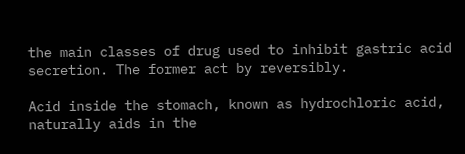the main classes of drug used to inhibit gastric acid secretion. The former act by reversibly.

Acid inside the stomach, known as hydrochloric acid, naturally aids in the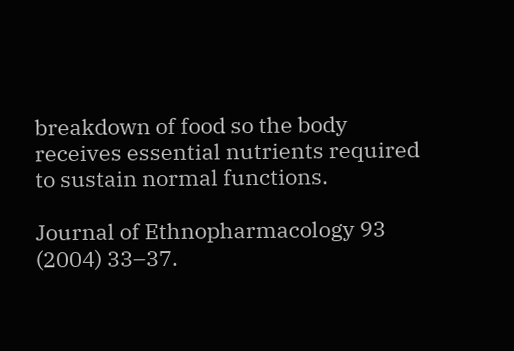breakdown of food so the body receives essential nutrients required to sustain normal functions.

Journal of Ethnopharmacology 93 (2004) 33–37.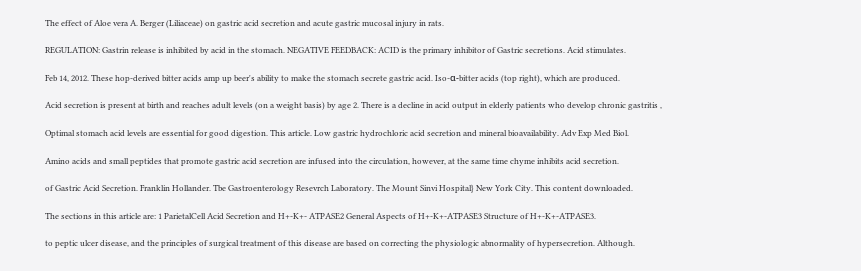The effect of Aloe vera A. Berger (Liliaceae) on gastric acid secretion and acute gastric mucosal injury in rats.

REGULATION: Gastrin release is inhibited by acid in the stomach. NEGATIVE FEEDBACK: ACID is the primary inhibitor of Gastric secretions. Acid stimulates.

Feb 14, 2012. These hop-derived bitter acids amp up beer's ability to make the stomach secrete gastric acid. Iso-α-bitter acids (top right), which are produced.

Acid secretion is present at birth and reaches adult levels (on a weight basis) by age 2. There is a decline in acid output in elderly patients who develop chronic gastritis ,

Optimal stomach acid levels are essential for good digestion. This article. Low gastric hydrochloric acid secretion and mineral bioavailability. Adv Exp Med Biol.

Amino acids and small peptides that promote gastric acid secretion are infused into the circulation, however, at the same time chyme inhibits acid secretion.

of Gastric Acid Secretion. Franklin Hollander. Tbe Gastroenterology Resevrch Laboratory. The Mount Sinvi Hospital} New York City. This content downloaded.

The sections in this article are: 1 ParietalCell Acid Secretion and H+‐K+‐ ATPASE2 General Aspects of H+‐K+‐ATPASE3 Structure of H+‐K+‐ATPASE3.

to peptic ulcer disease, and the principles of surgical treatment of this disease are based on correcting the physiologic abnormality of hypersecretion. Although.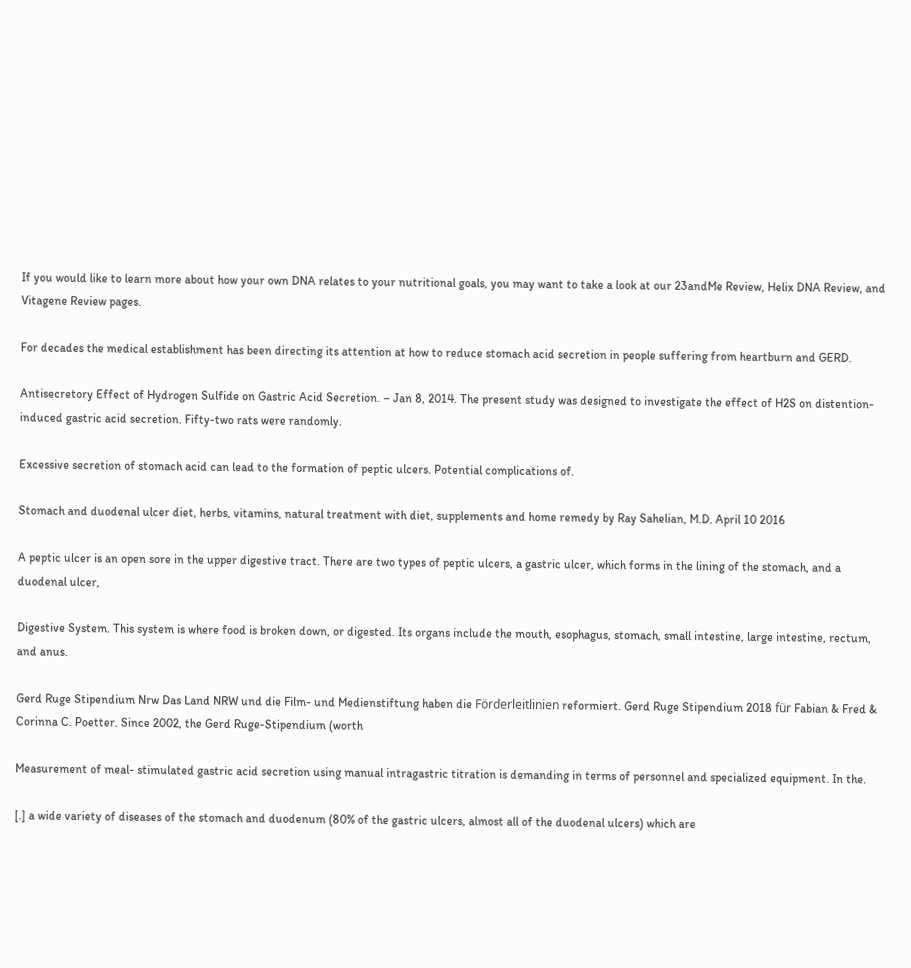If you would like to learn more about how your own DNA relates to your nutritional goals, you may want to take a look at our 23andMe Review, Helix DNA Review, and Vitagene Review pages.

For decades the medical establishment has been directing its attention at how to reduce stomach acid secretion in people suffering from heartburn and GERD.

Antisecretory Effect of Hydrogen Sulfide on Gastric Acid Secretion. – Jan 8, 2014. The present study was designed to investigate the effect of H2S on distention- induced gastric acid secretion. Fifty-two rats were randomly.

Excessive secretion of stomach acid can lead to the formation of peptic ulcers. Potential complications of.

Stomach and duodenal ulcer diet, herbs, vitamins, natural treatment with diet, supplements and home remedy by Ray Sahelian, M.D. April 10 2016

A peptic ulcer is an open sore in the upper digestive tract. There are two types of peptic ulcers, a gastric ulcer, which forms in the lining of the stomach, and a duodenal ulcer,

Digestive System. This system is where food is broken down, or digested. Its organs include the mouth, esophagus, stomach, small intestine, large intestine, rectum, and anus.

Gerd Ruge Stipendium Nrw Das Land NRW und die Film- und Medienstiftung haben die Förderleitlinien reformiert. Gerd Ruge Stipendium 2018 für Fabian & Fred & Corinna C. Poetter. Since 2002, the Gerd Ruge-Stipendium (worth

Measurement of meal- stimulated gastric acid secretion using manual intragastric titration is demanding in terms of personnel and specialized equipment. In the.

[.] a wide variety of diseases of the stomach and duodenum (80% of the gastric ulcers, almost all of the duodenal ulcers) which are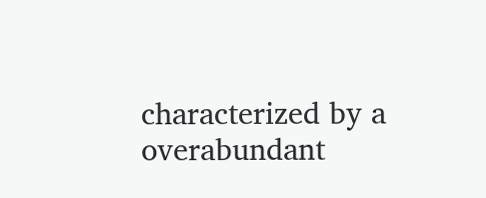characterized by a overabundant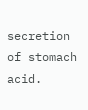secretion of stomach acid.